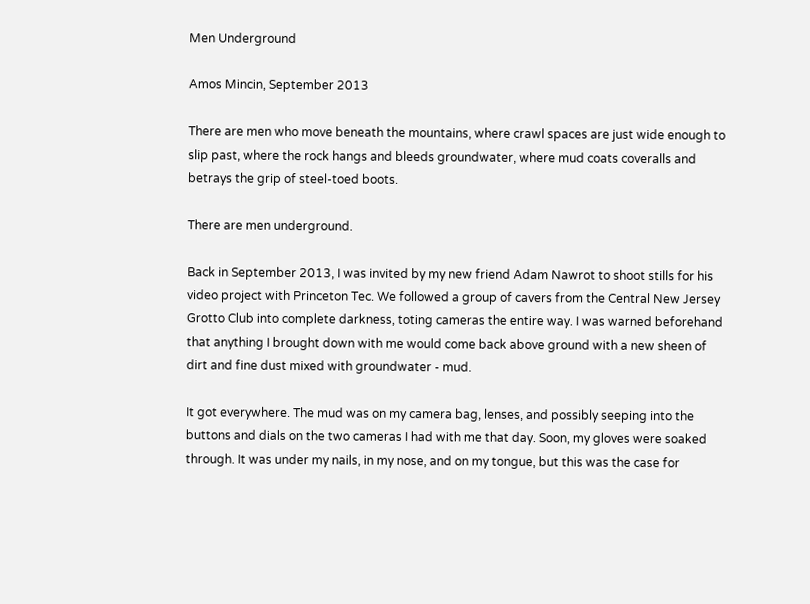Men Underground

Amos Mincin, September 2013

There are men who move beneath the mountains, where crawl spaces are just wide enough to slip past, where the rock hangs and bleeds groundwater, where mud coats coveralls and betrays the grip of steel-toed boots.

There are men underground.

Back in September 2013, I was invited by my new friend Adam Nawrot to shoot stills for his video project with Princeton Tec. We followed a group of cavers from the Central New Jersey Grotto Club into complete darkness, toting cameras the entire way. I was warned beforehand that anything I brought down with me would come back above ground with a new sheen of dirt and fine dust mixed with groundwater - mud.

It got everywhere. The mud was on my camera bag, lenses, and possibly seeping into the buttons and dials on the two cameras I had with me that day. Soon, my gloves were soaked through. It was under my nails, in my nose, and on my tongue, but this was the case for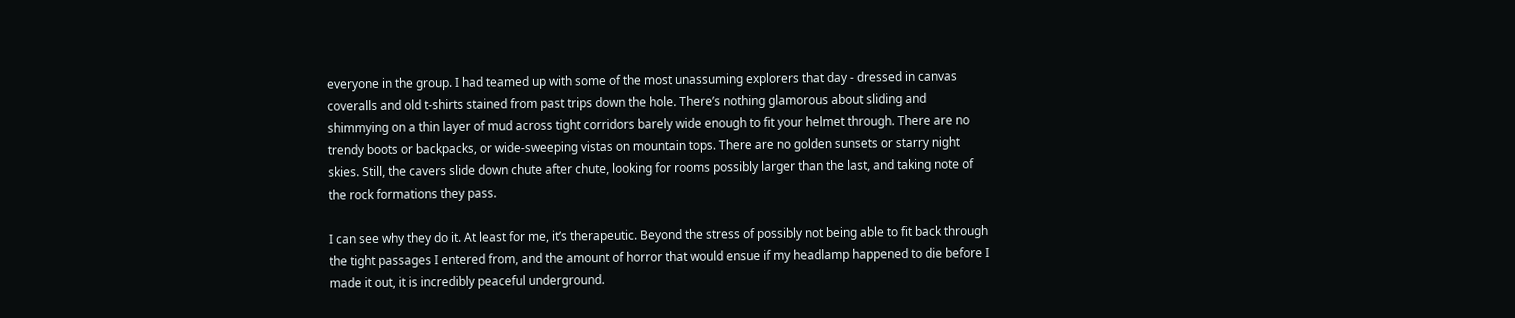everyone in the group. I had teamed up with some of the most unassuming explorers that day - dressed in canvas coveralls and old t-shirts stained from past trips down the hole. There’s nothing glamorous about sliding and shimmying on a thin layer of mud across tight corridors barely wide enough to fit your helmet through. There are no trendy boots or backpacks, or wide-sweeping vistas on mountain tops. There are no golden sunsets or starry night skies. Still, the cavers slide down chute after chute, looking for rooms possibly larger than the last, and taking note of the rock formations they pass.

I can see why they do it. At least for me, it’s therapeutic. Beyond the stress of possibly not being able to fit back through the tight passages I entered from, and the amount of horror that would ensue if my headlamp happened to die before I made it out, it is incredibly peaceful underground.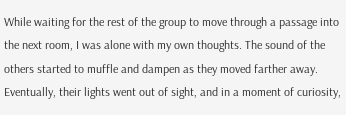While waiting for the rest of the group to move through a passage into the next room, I was alone with my own thoughts. The sound of the others started to muffle and dampen as they moved farther away. Eventually, their lights went out of sight, and in a moment of curiosity,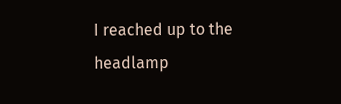I reached up to the headlamp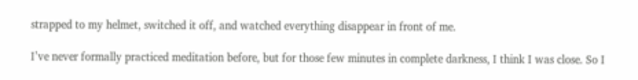strapped to my helmet, switched it off, and watched everything disappear in front of me.

I’ve never formally practiced meditation before, but for those few minutes in complete darkness, I think I was close. So I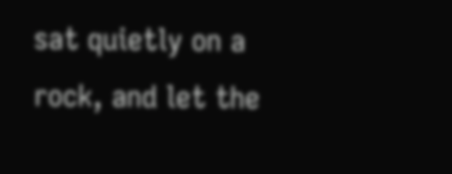sat quietly on a rock, and let the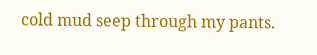cold mud seep through my pants.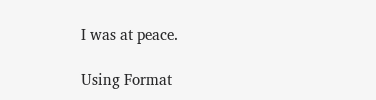I was at peace.

Using Format